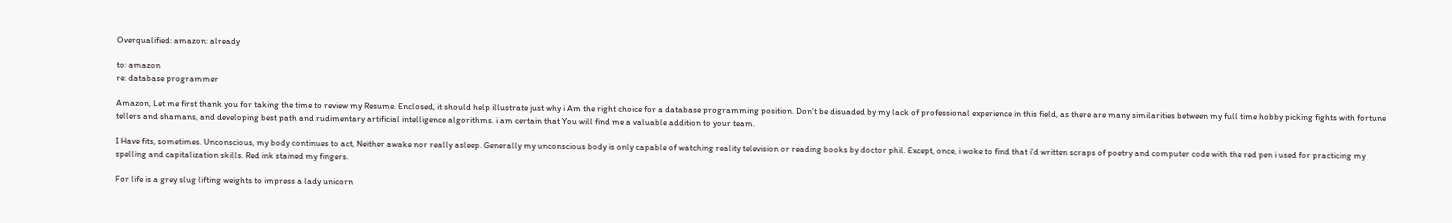Overqualified: amazon: already

to: amazon
re: database programmer

Amazon, Let me first thank you for taking the time to review my Resume. Enclosed, it should help illustrate just why i Am the right choice for a database programming position. Don't be disuaded by my lack of professional experience in this field, as there are many similarities between my full time hobby picking fights with fortune tellers and shamans, and developing best path and rudimentary artificial intelligence algorithms. i am certain that You will find me a valuable addition to your team.

I Have fits, sometimes. Unconscious, my body continues to act, Neither awake nor really asleep. Generally my unconscious body is only capable of watching reality television or reading books by doctor phil. Except, once, i woke to find that i'd written scraps of poetry and computer code with the red pen i used for practicing my spelling and capitalization skills. Red ink stained my fingers.

For life is a grey slug lifting weights to impress a lady unicorn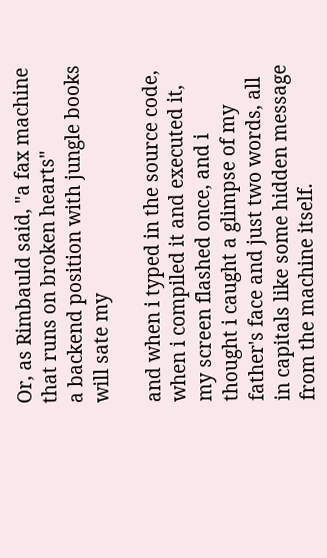Or, as Rimbauld said, "a fax machine that runs on broken hearts"
a backend position with jungle books
will sate my

and when i typed in the source code, when i compiled it and executed it, my screen flashed once, and i thought i caught a glimpse of my father's face and just two words, all in capitals like some hidden message from the machine itself.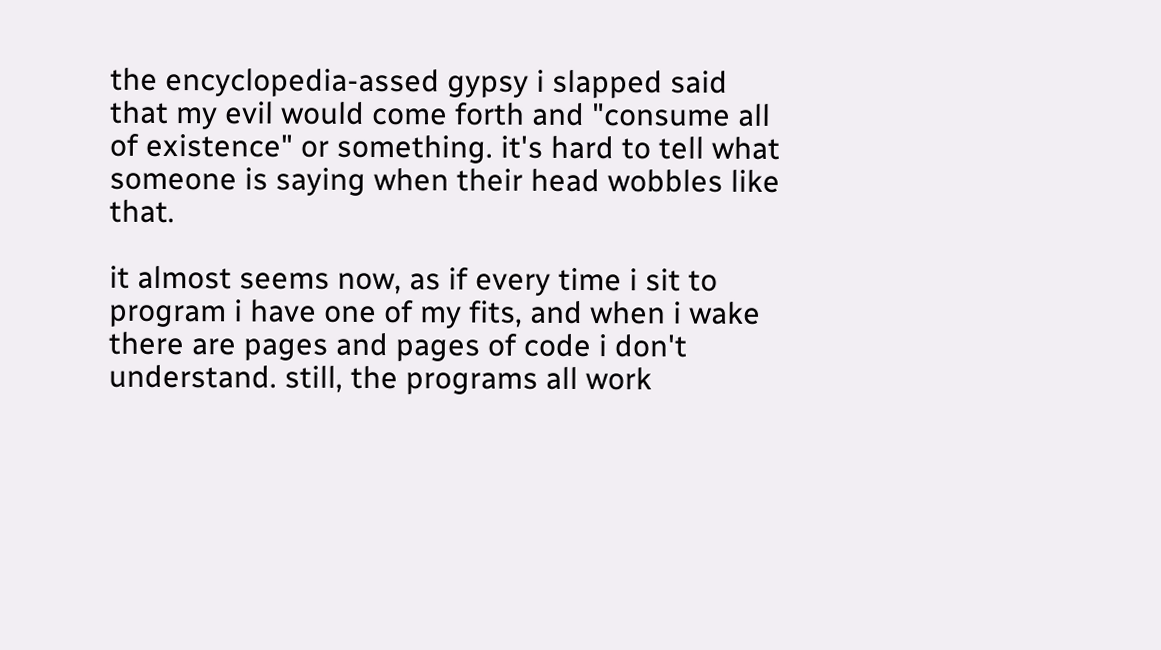the encyclopedia-assed gypsy i slapped said that my evil would come forth and "consume all of existence" or something. it's hard to tell what someone is saying when their head wobbles like that.

it almost seems now, as if every time i sit to program i have one of my fits, and when i wake there are pages and pages of code i don't understand. still, the programs all work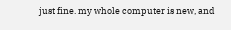just fine. my whole computer is new, and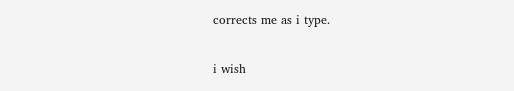corrects me as i type.

i wish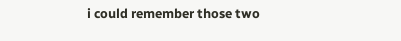i could remember those two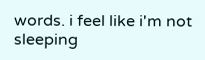words. i feel like i'm not sleeping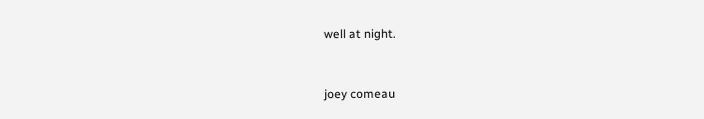well at night.


joey comeau